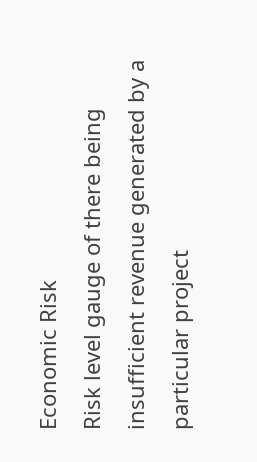Economic Risk
Risk level gauge of there being insufficient revenue generated by a particular project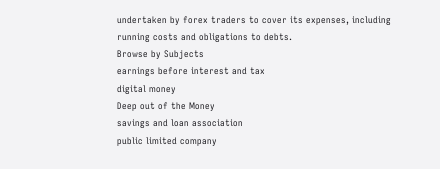undertaken by forex traders to cover its expenses, including running costs and obligations to debts.
Browse by Subjects
earnings before interest and tax
digital money
Deep out of the Money
savings and loan association
public limited company